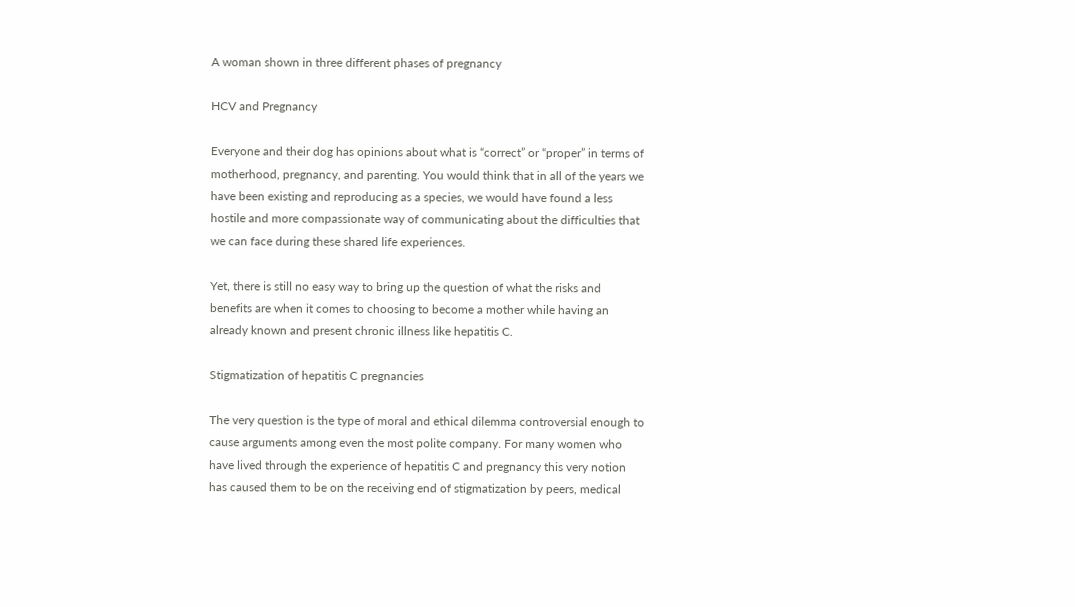A woman shown in three different phases of pregnancy

HCV and Pregnancy

Everyone and their dog has opinions about what is “correct” or “proper” in terms of motherhood, pregnancy, and parenting. You would think that in all of the years we have been existing and reproducing as a species, we would have found a less hostile and more compassionate way of communicating about the difficulties that we can face during these shared life experiences.

Yet, there is still no easy way to bring up the question of what the risks and benefits are when it comes to choosing to become a mother while having an already known and present chronic illness like hepatitis C.

Stigmatization of hepatitis C pregnancies

The very question is the type of moral and ethical dilemma controversial enough to cause arguments among even the most polite company. For many women who have lived through the experience of hepatitis C and pregnancy this very notion has caused them to be on the receiving end of stigmatization by peers, medical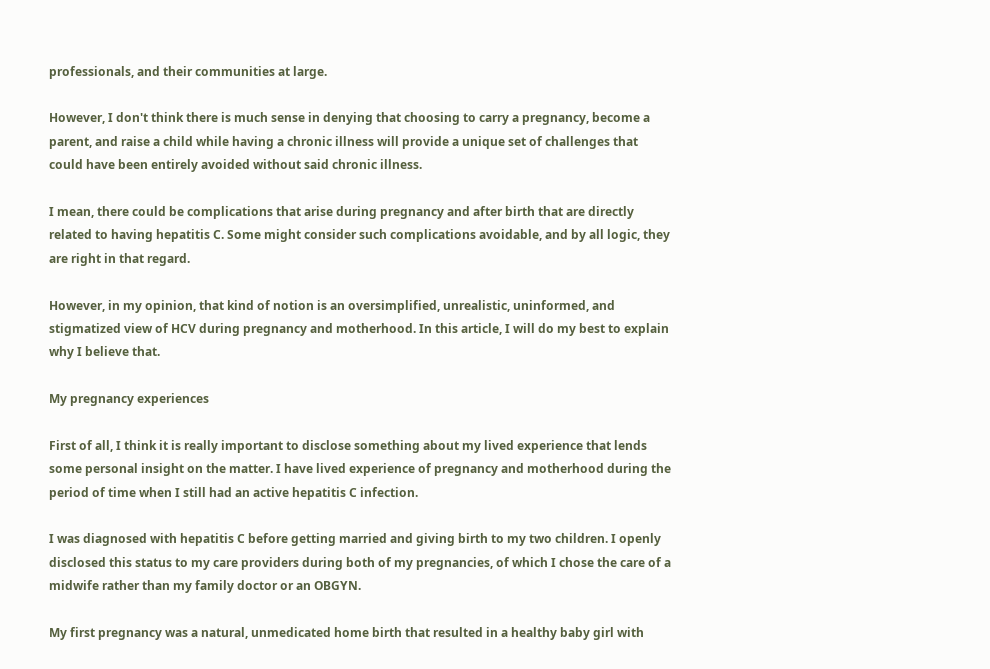professionals, and their communities at large.

However, I don't think there is much sense in denying that choosing to carry a pregnancy, become a parent, and raise a child while having a chronic illness will provide a unique set of challenges that could have been entirely avoided without said chronic illness.

I mean, there could be complications that arise during pregnancy and after birth that are directly related to having hepatitis C. Some might consider such complications avoidable, and by all logic, they are right in that regard.

However, in my opinion, that kind of notion is an oversimplified, unrealistic, uninformed, and stigmatized view of HCV during pregnancy and motherhood. In this article, I will do my best to explain why I believe that.

My pregnancy experiences

First of all, I think it is really important to disclose something about my lived experience that lends some personal insight on the matter. I have lived experience of pregnancy and motherhood during the period of time when I still had an active hepatitis C infection.

I was diagnosed with hepatitis C before getting married and giving birth to my two children. I openly disclosed this status to my care providers during both of my pregnancies, of which I chose the care of a midwife rather than my family doctor or an OBGYN.

My first pregnancy was a natural, unmedicated home birth that resulted in a healthy baby girl with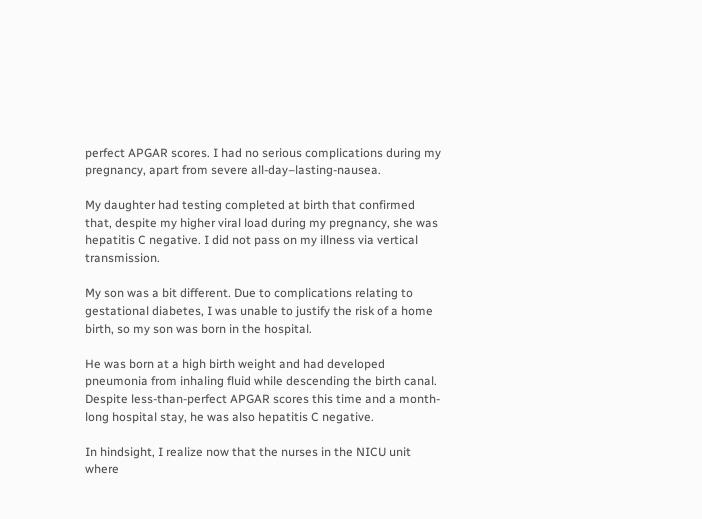perfect APGAR scores. I had no serious complications during my pregnancy, apart from severe all-day–lasting-nausea.

My daughter had testing completed at birth that confirmed that, despite my higher viral load during my pregnancy, she was hepatitis C negative. I did not pass on my illness via vertical transmission.

My son was a bit different. Due to complications relating to gestational diabetes, I was unable to justify the risk of a home birth, so my son was born in the hospital.

He was born at a high birth weight and had developed pneumonia from inhaling fluid while descending the birth canal. Despite less-than-perfect APGAR scores this time and a month-long hospital stay, he was also hepatitis C negative.

In hindsight, I realize now that the nurses in the NICU unit where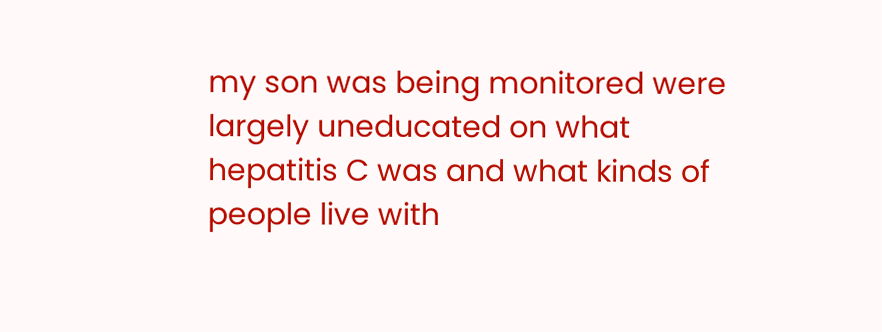my son was being monitored were largely uneducated on what hepatitis C was and what kinds of people live with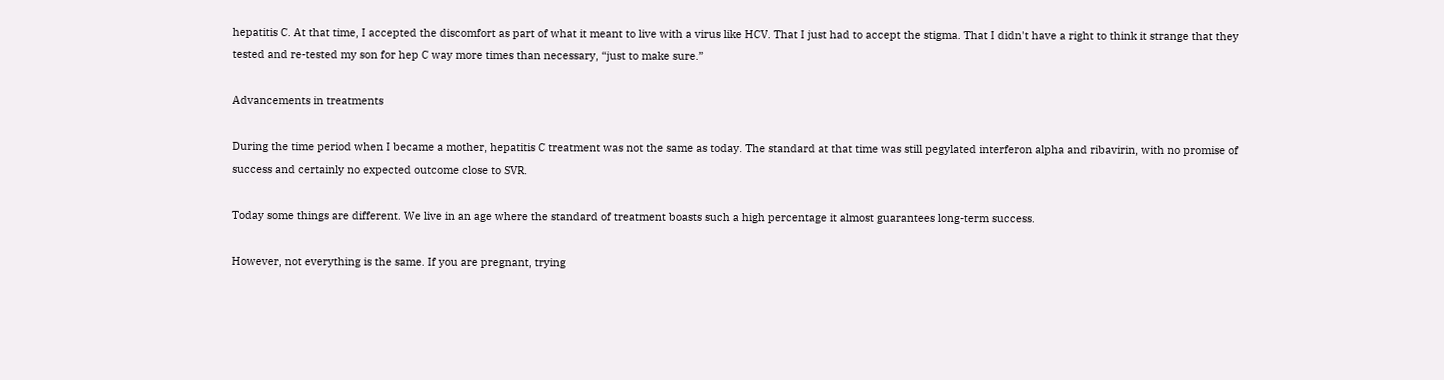hepatitis C. At that time, I accepted the discomfort as part of what it meant to live with a virus like HCV. That I just had to accept the stigma. That I didn't have a right to think it strange that they tested and re-tested my son for hep C way more times than necessary, “just to make sure.”

Advancements in treatments

During the time period when I became a mother, hepatitis C treatment was not the same as today. The standard at that time was still pegylated interferon alpha and ribavirin, with no promise of success and certainly no expected outcome close to SVR.

Today some things are different. We live in an age where the standard of treatment boasts such a high percentage it almost guarantees long-term success.

However, not everything is the same. If you are pregnant, trying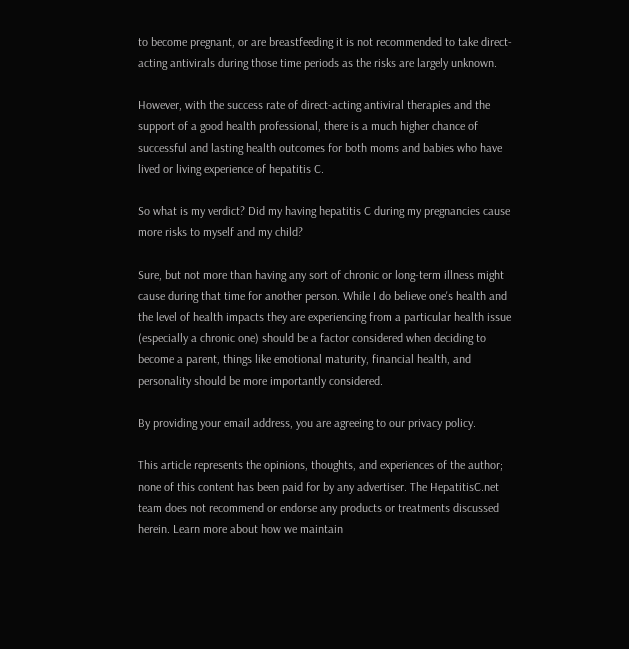to become pregnant, or are breastfeeding it is not recommended to take direct-acting antivirals during those time periods as the risks are largely unknown.

However, with the success rate of direct-acting antiviral therapies and the support of a good health professional, there is a much higher chance of successful and lasting health outcomes for both moms and babies who have lived or living experience of hepatitis C.

So what is my verdict? Did my having hepatitis C during my pregnancies cause more risks to myself and my child?

Sure, but not more than having any sort of chronic or long-term illness might cause during that time for another person. While I do believe one's health and the level of health impacts they are experiencing from a particular health issue (especially a chronic one) should be a factor considered when deciding to become a parent, things like emotional maturity, financial health, and personality should be more importantly considered.

By providing your email address, you are agreeing to our privacy policy.

This article represents the opinions, thoughts, and experiences of the author; none of this content has been paid for by any advertiser. The HepatitisC.net team does not recommend or endorse any products or treatments discussed herein. Learn more about how we maintain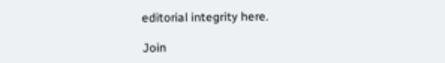editorial integrity here.

Join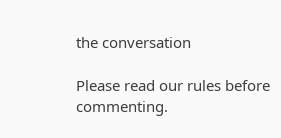the conversation

Please read our rules before commenting.